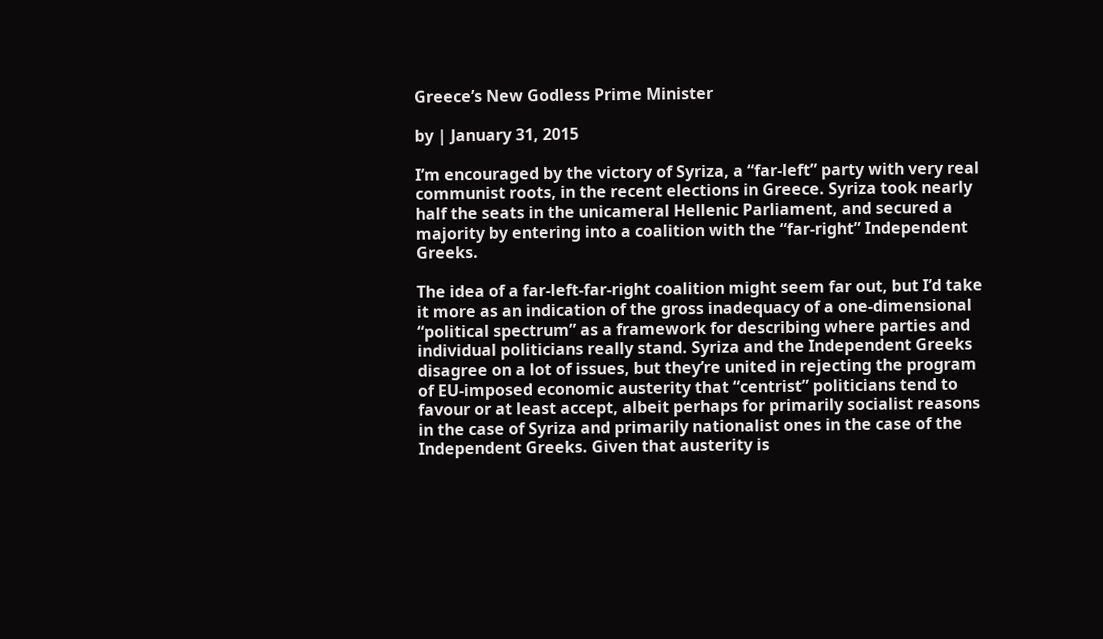Greece’s New Godless Prime Minister

by | January 31, 2015

I’m encouraged by the victory of Syriza, a “far-left” party with very real communist roots, in the recent elections in Greece. Syriza took nearly half the seats in the unicameral Hellenic Parliament, and secured a majority by entering into a coalition with the “far-right” Independent Greeks.

The idea of a far-left-far-right coalition might seem far out, but I’d take it more as an indication of the gross inadequacy of a one-dimensional “political spectrum” as a framework for describing where parties and individual politicians really stand. Syriza and the Independent Greeks disagree on a lot of issues, but they’re united in rejecting the program of EU-imposed economic austerity that “centrist” politicians tend to favour or at least accept, albeit perhaps for primarily socialist reasons in the case of Syriza and primarily nationalist ones in the case of the Independent Greeks. Given that austerity is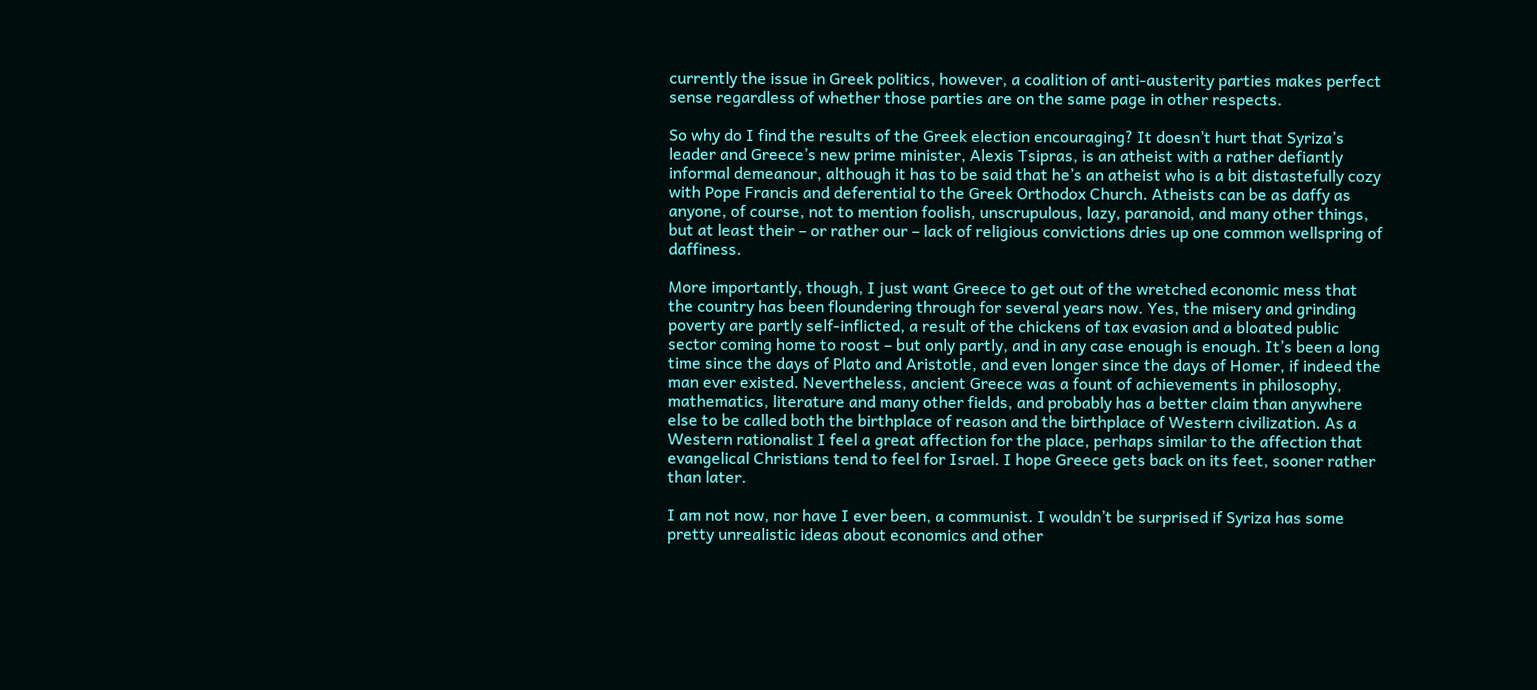currently the issue in Greek politics, however, a coalition of anti-austerity parties makes perfect sense regardless of whether those parties are on the same page in other respects.

So why do I find the results of the Greek election encouraging? It doesn’t hurt that Syriza’s leader and Greece’s new prime minister, Alexis Tsipras, is an atheist with a rather defiantly informal demeanour, although it has to be said that he’s an atheist who is a bit distastefully cozy with Pope Francis and deferential to the Greek Orthodox Church. Atheists can be as daffy as anyone, of course, not to mention foolish, unscrupulous, lazy, paranoid, and many other things, but at least their – or rather our – lack of religious convictions dries up one common wellspring of daffiness.

More importantly, though, I just want Greece to get out of the wretched economic mess that the country has been floundering through for several years now. Yes, the misery and grinding poverty are partly self-inflicted, a result of the chickens of tax evasion and a bloated public sector coming home to roost – but only partly, and in any case enough is enough. It’s been a long time since the days of Plato and Aristotle, and even longer since the days of Homer, if indeed the man ever existed. Nevertheless, ancient Greece was a fount of achievements in philosophy, mathematics, literature and many other fields, and probably has a better claim than anywhere else to be called both the birthplace of reason and the birthplace of Western civilization. As a Western rationalist I feel a great affection for the place, perhaps similar to the affection that evangelical Christians tend to feel for Israel. I hope Greece gets back on its feet, sooner rather than later.

I am not now, nor have I ever been, a communist. I wouldn’t be surprised if Syriza has some pretty unrealistic ideas about economics and other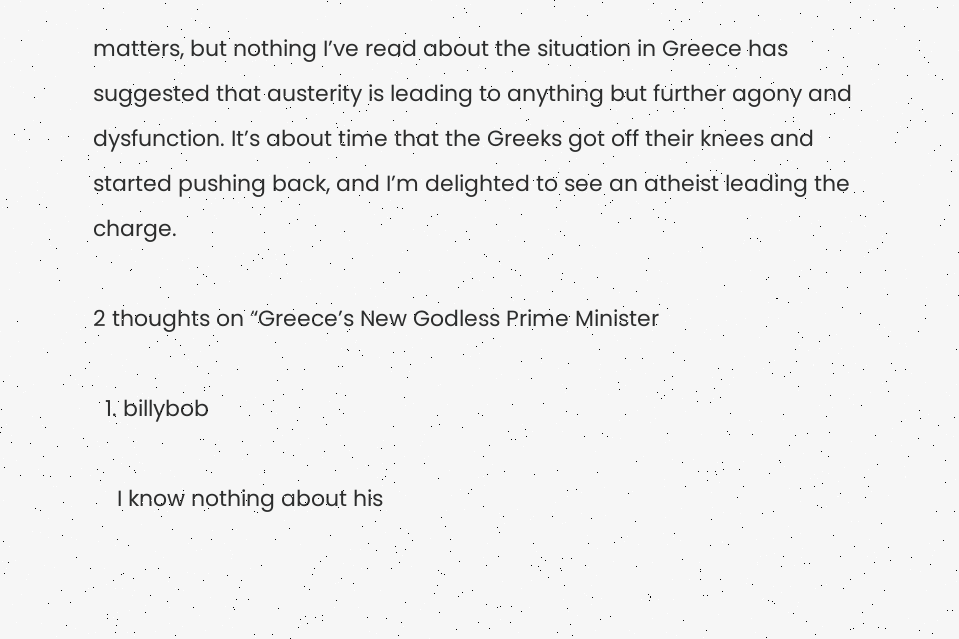matters, but nothing I’ve read about the situation in Greece has suggested that austerity is leading to anything but further agony and dysfunction. It’s about time that the Greeks got off their knees and started pushing back, and I’m delighted to see an atheist leading the charge.

2 thoughts on “Greece’s New Godless Prime Minister

  1. billybob

    I know nothing about his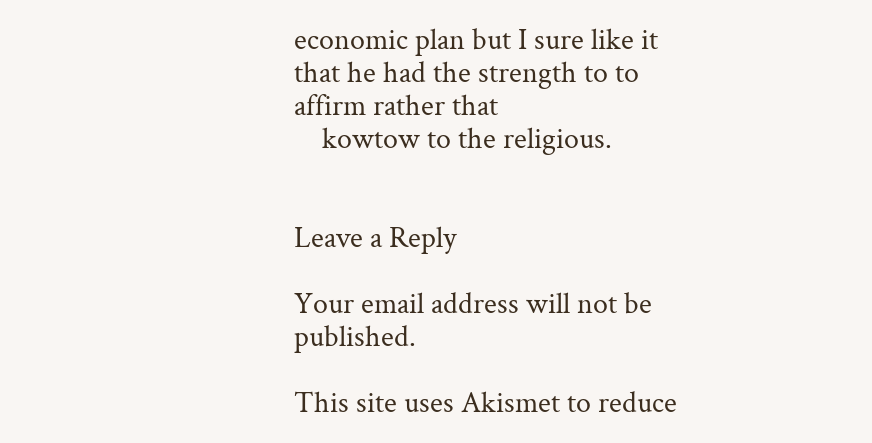economic plan but I sure like it that he had the strength to to affirm rather that
    kowtow to the religious.


Leave a Reply

Your email address will not be published.

This site uses Akismet to reduce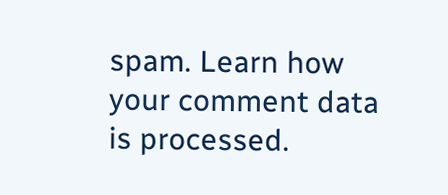spam. Learn how your comment data is processed.